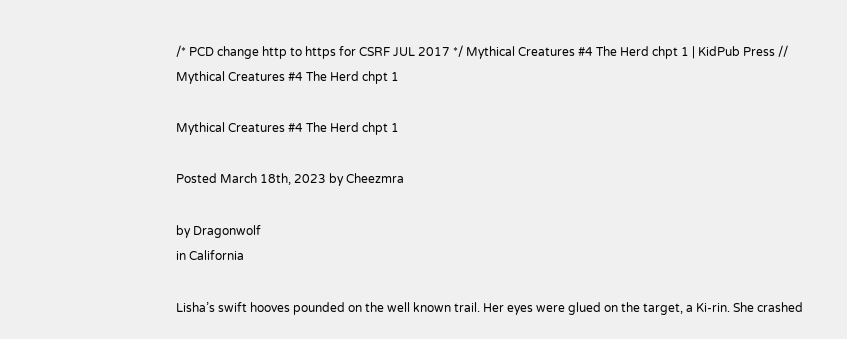/* PCD change http to https for CSRF JUL 2017 */ Mythical Creatures #4 The Herd chpt 1 | KidPub Press //
Mythical Creatures #4 The Herd chpt 1

Mythical Creatures #4 The Herd chpt 1

Posted March 18th, 2023 by Cheezmra

by Dragonwolf
in California

Lisha’s swift hooves pounded on the well known trail. Her eyes were glued on the target, a Ki-rin. She crashed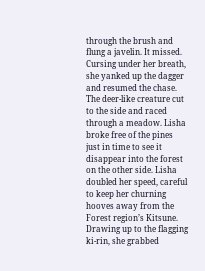through the brush and flung a javelin. It missed. Cursing under her breath, she yanked up the dagger and resumed the chase. The deer-like creature cut to the side and raced through a meadow. Lisha broke free of the pines just in time to see it disappear into the forest on the other side. Lisha doubled her speed, careful to keep her churning hooves away from the Forest region’s Kitsune. Drawing up to the flagging ki-rin, she grabbed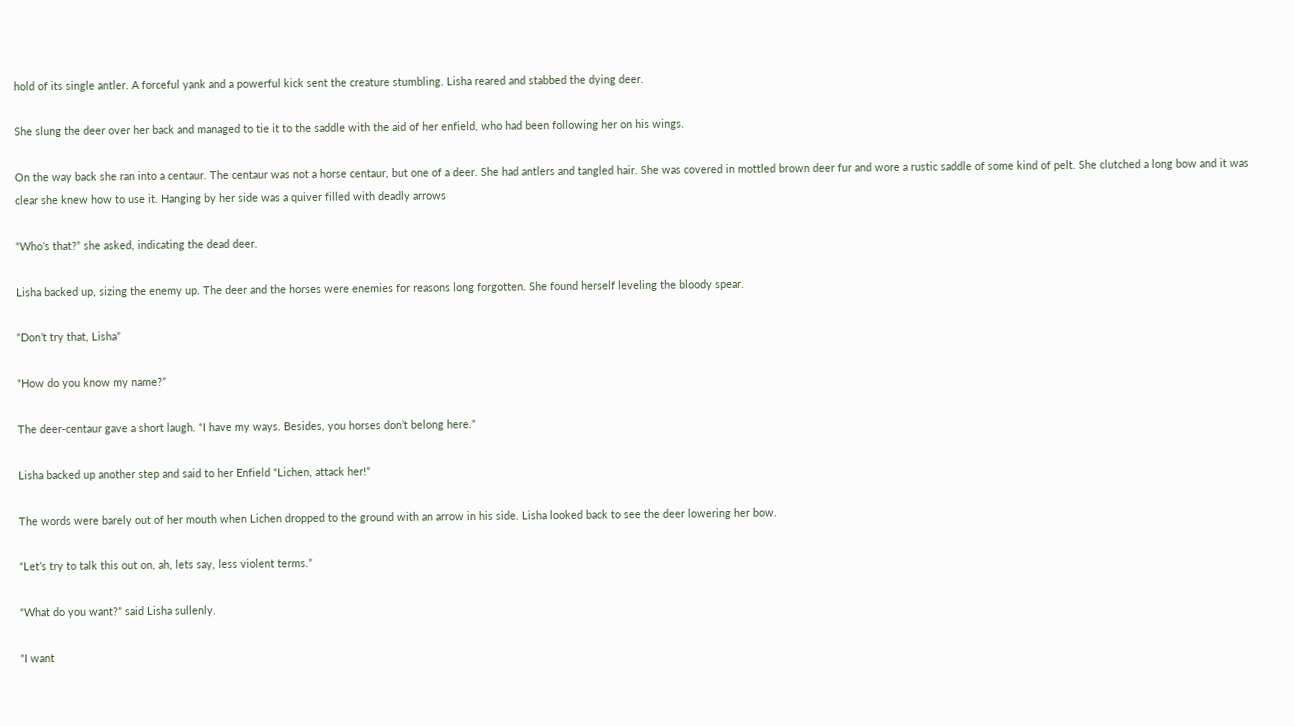hold of its single antler. A forceful yank and a powerful kick sent the creature stumbling. Lisha reared and stabbed the dying deer.

She slung the deer over her back and managed to tie it to the saddle with the aid of her enfield, who had been following her on his wings.

On the way back she ran into a centaur. The centaur was not a horse centaur, but one of a deer. She had antlers and tangled hair. She was covered in mottled brown deer fur and wore a rustic saddle of some kind of pelt. She clutched a long bow and it was clear she knew how to use it. Hanging by her side was a quiver filled with deadly arrows

“Who’s that?” she asked, indicating the dead deer.

Lisha backed up, sizing the enemy up. The deer and the horses were enemies for reasons long forgotten. She found herself leveling the bloody spear.

“Don’t try that, Lisha”

“How do you know my name?”

The deer-centaur gave a short laugh. “I have my ways. Besides, you horses don’t belong here.”

Lisha backed up another step and said to her Enfield “Lichen, attack her!”

The words were barely out of her mouth when Lichen dropped to the ground with an arrow in his side. Lisha looked back to see the deer lowering her bow.

“Let’s try to talk this out on, ah, lets say, less violent terms.”

“What do you want?” said Lisha sullenly.

“I want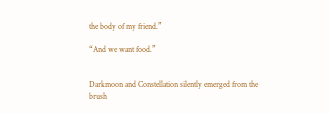the body of my friend.”

“And we want food.”


Darkmoon and Constellation silently emerged from the brush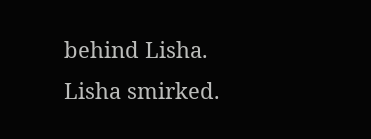behind Lisha. Lisha smirked.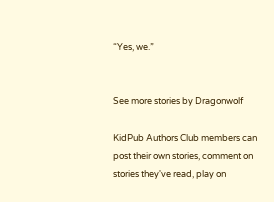“Yes, we.”


See more stories by Dragonwolf

KidPub Authors Club members can post their own stories, comment on stories they've read, play on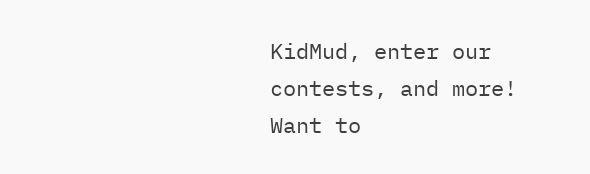KidMud, enter our contests, and more!  Want to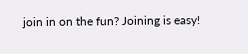join in on the fun? Joining is easy!